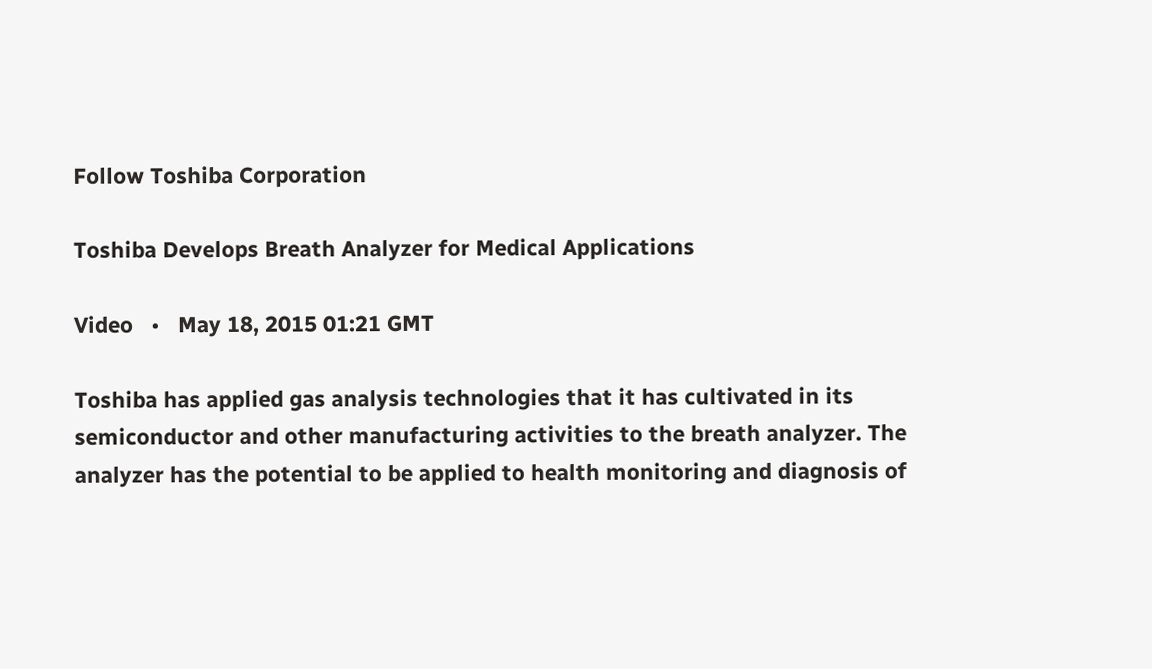Follow Toshiba Corporation

Toshiba Develops Breath Analyzer for Medical Applications

Video   •   May 18, 2015 01:21 GMT

Toshiba has applied gas analysis technologies that it has cultivated in its semiconductor and other manufacturing activities to the breath analyzer. The analyzer has the potential to be applied to health monitoring and diagnosis of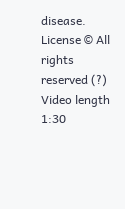disease.
License © All rights reserved (?)
Video length 1:30